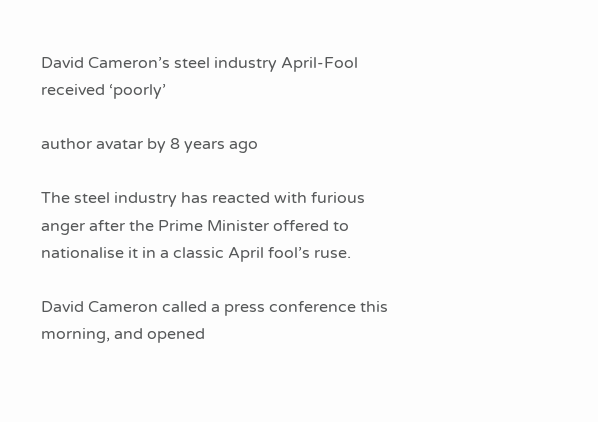David Cameron’s steel industry April-Fool received ‘poorly’

author avatar by 8 years ago

The steel industry has reacted with furious anger after the Prime Minister offered to nationalise it in a classic April fool’s ruse.

David Cameron called a press conference this morning, and opened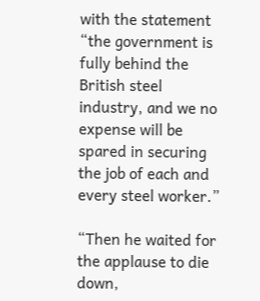with the statement “the government is fully behind the British steel industry, and we no expense will be spared in securing the job of each and every steel worker.”

“Then he waited for the applause to die down,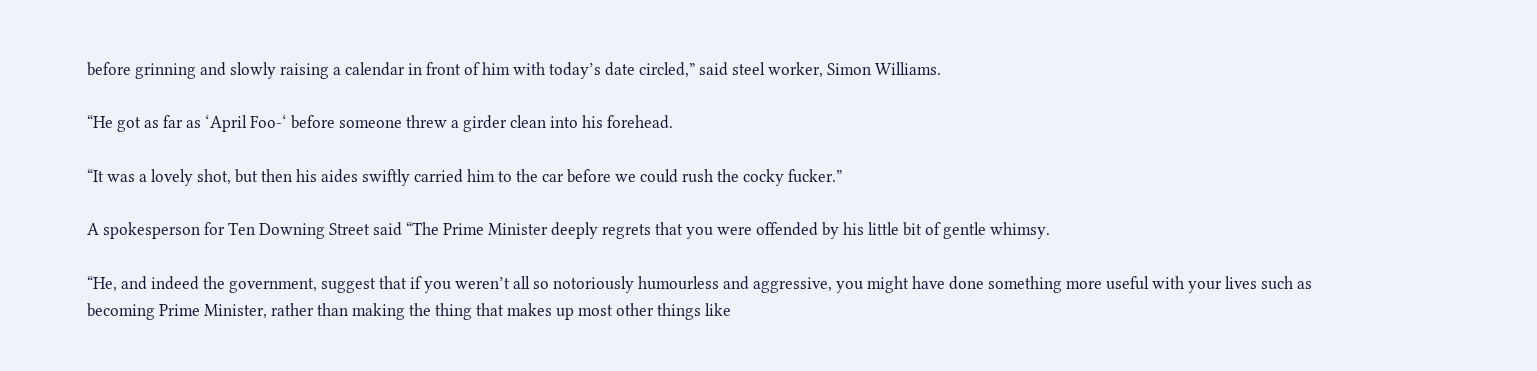before grinning and slowly raising a calendar in front of him with today’s date circled,” said steel worker, Simon Williams.

“He got as far as ‘April Foo-‘ before someone threw a girder clean into his forehead.

“It was a lovely shot, but then his aides swiftly carried him to the car before we could rush the cocky fucker.”

A spokesperson for Ten Downing Street said “The Prime Minister deeply regrets that you were offended by his little bit of gentle whimsy.

“He, and indeed the government, suggest that if you weren’t all so notoriously humourless and aggressive, you might have done something more useful with your lives such as becoming Prime Minister, rather than making the thing that makes up most other things like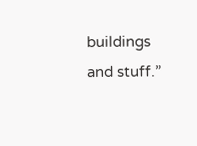buildings and stuff.”